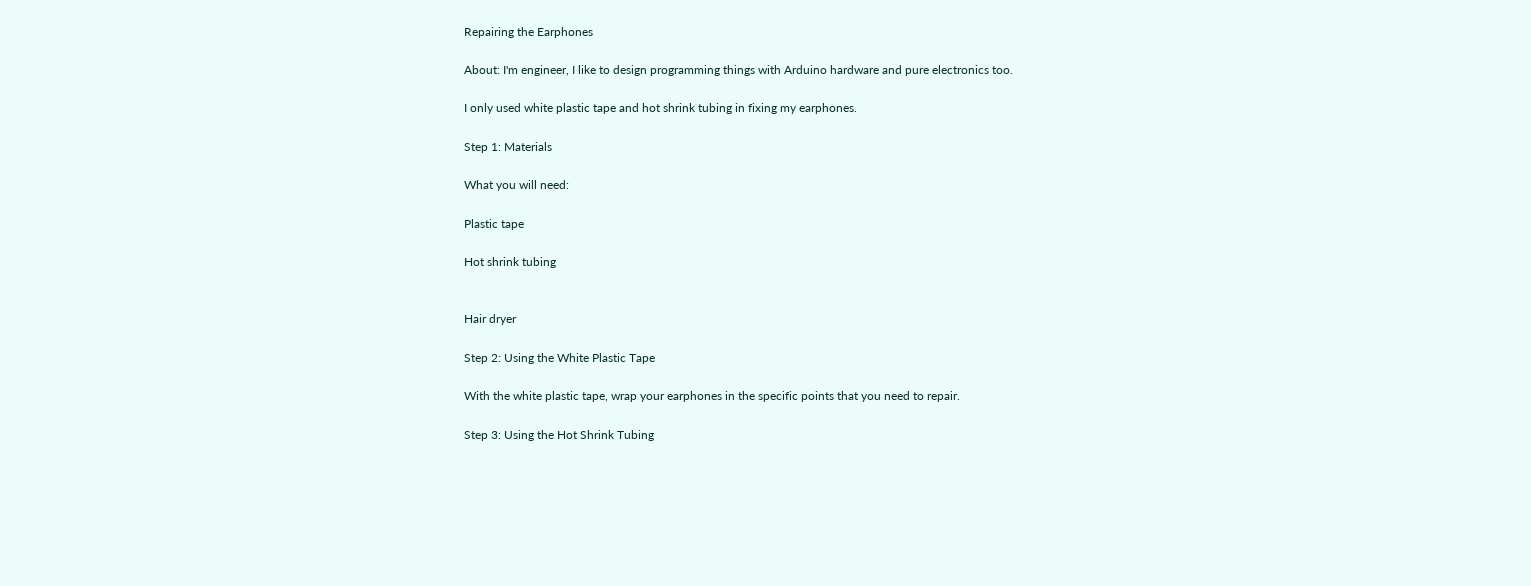Repairing the Earphones

About: I'm engineer, I like to design programming things with Arduino hardware and pure electronics too.

I only used white plastic tape and hot shrink tubing in fixing my earphones.

Step 1: Materials

What you will need:

Plastic tape

Hot shrink tubing


Hair dryer

Step 2: Using the White Plastic Tape

With the white plastic tape, wrap your earphones in the specific points that you need to repair.

Step 3: Using the Hot Shrink Tubing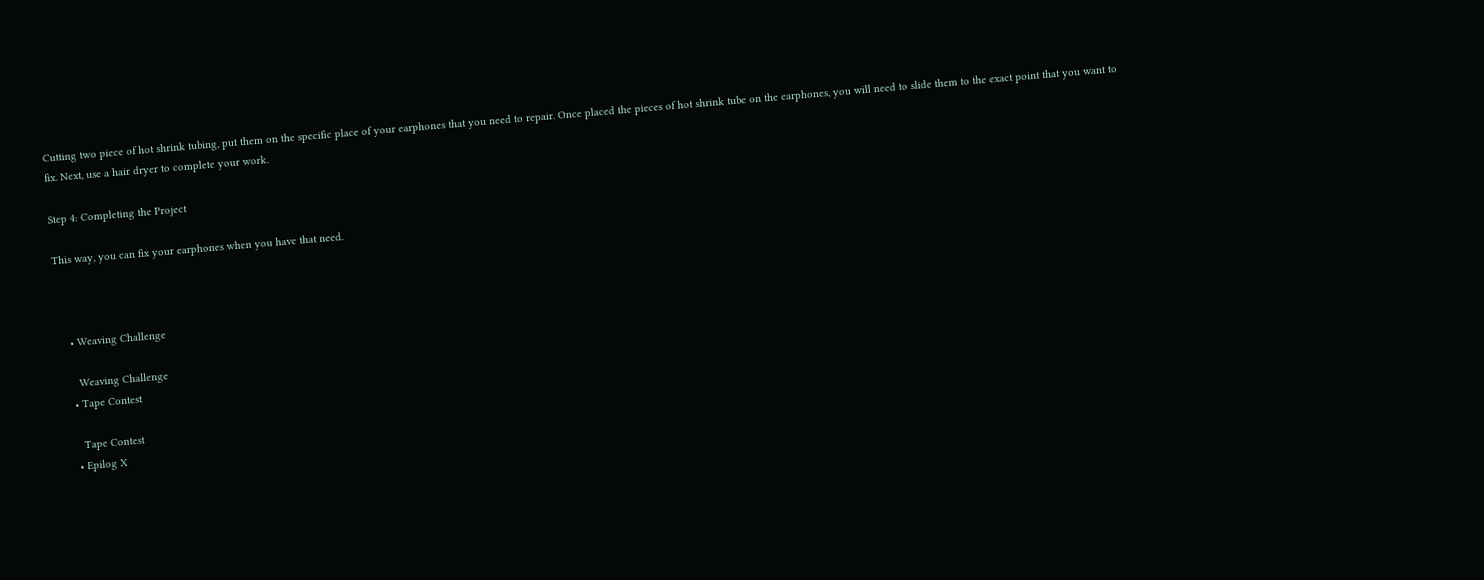Cutting two piece of hot shrink tubing, put them on the specific place of your earphones that you need to repair. Once placed the pieces of hot shrink tube on the earphones, you will need to slide them to the exact point that you want to fix. Next, use a hair dryer to complete your work.

Step 4: Completing the Project

This way, you can fix your earphones when you have that need.



    • Weaving Challenge

      Weaving Challenge
    • Tape Contest

      Tape Contest
    • Epilog X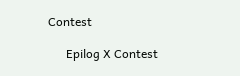Contest

      Epilog X Contest